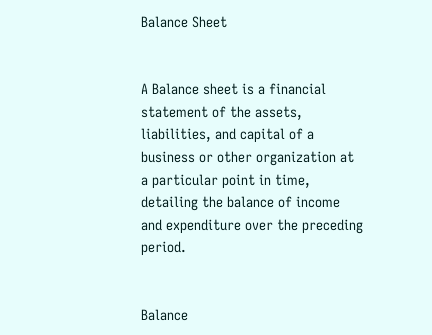Balance Sheet


A Balance sheet is a financial statement of the assets, liabilities, and capital of a business or other organization at a particular point in time, detailing the balance of income and expenditure over the preceding period.


Balance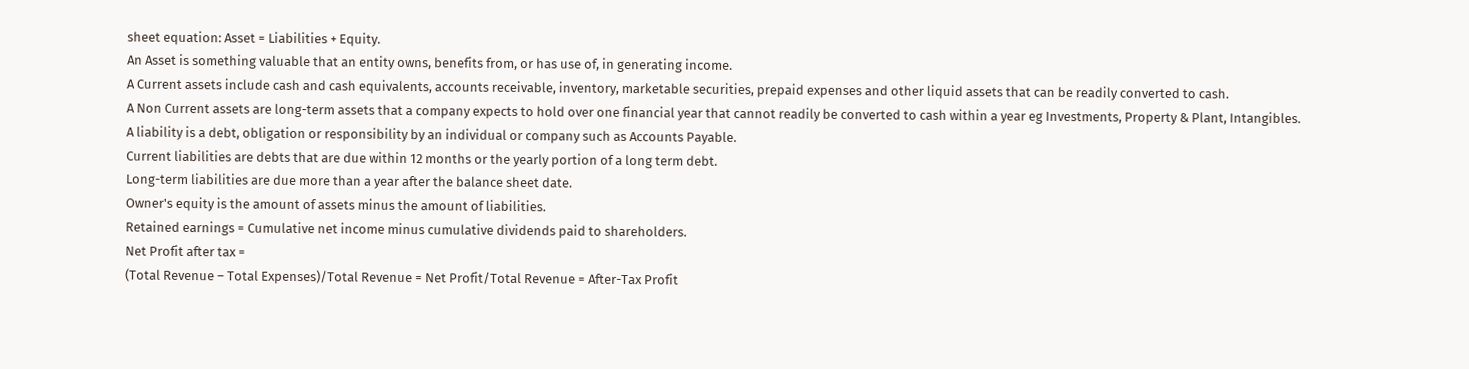sheet equation: Asset = Liabilities + Equity.
An Asset is something valuable that an entity owns, benefits from, or has use of, in generating income.
A Current assets include cash and cash equivalents, accounts receivable, inventory, marketable securities, prepaid expenses and other liquid assets that can be readily converted to cash.
A Non Current assets are long-term assets that a company expects to hold over one financial year that cannot readily be converted to cash within a year eg Investments, Property & Plant, Intangibles.
A liability is a debt, obligation or responsibility by an individual or company such as Accounts Payable.
Current liabilities are debts that are due within 12 months or the yearly portion of a long term debt.
Long-term liabilities are due more than a year after the balance sheet date.
Owner's equity is the amount of assets minus the amount of liabilities.
Retained earnings = Cumulative net income minus cumulative dividends paid to shareholders.
Net Profit after tax =
(Total Revenue – Total Expenses)/Total Revenue = Net Profit/Total Revenue = After-Tax Profit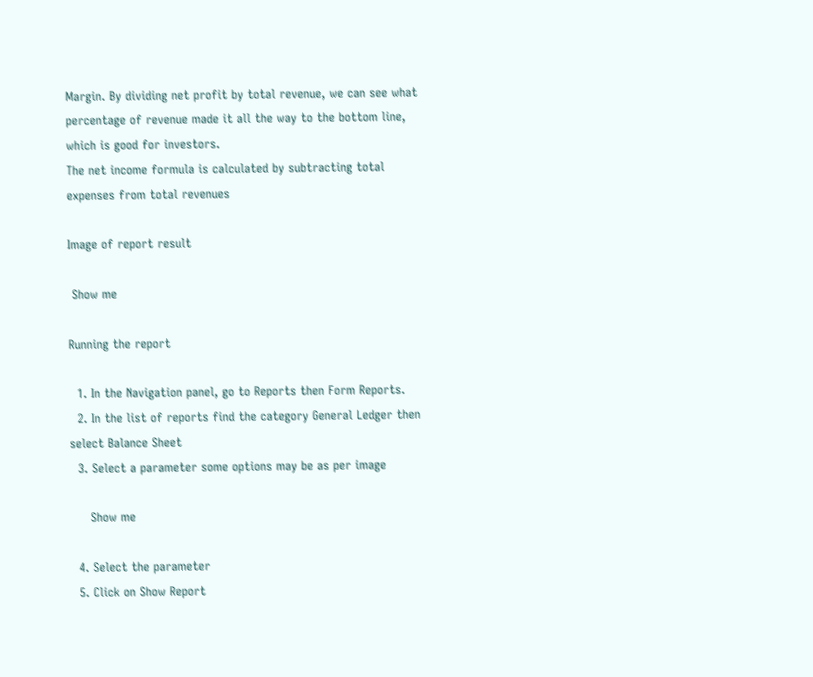Margin. By dividing net profit by total revenue, we can see what percentage of revenue made it all the way to the bottom line, which is good for investors.
The net income formula is calculated by subtracting total expenses from total revenues

Image of report result

 Show me

Running the report

  1. In the Navigation panel, go to Reports then Form Reports.
  2. In the list of reports find the category General Ledger then select Balance Sheet
  3. Select a parameter some options may be as per image

     Show me

  4. Select the parameter
  5. Click on Show Report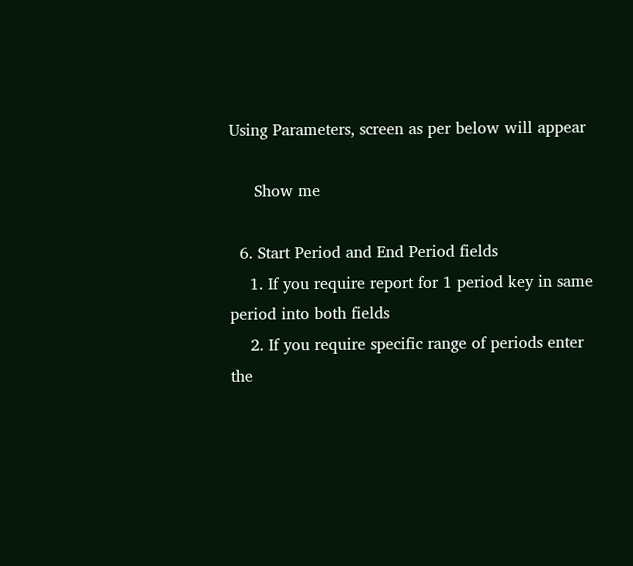Using Parameters, screen as per below will appear

     Show me

  6. Start Period and End Period fields
    1. If you require report for 1 period key in same period into both fields
    2. If you require specific range of periods enter the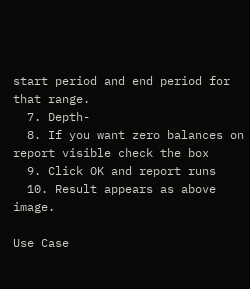start period and end period for that range.
  7. Depth-
  8. If you want zero balances on report visible check the box
  9. Click OK and report runs
  10. Result appears as above image.

Use Case